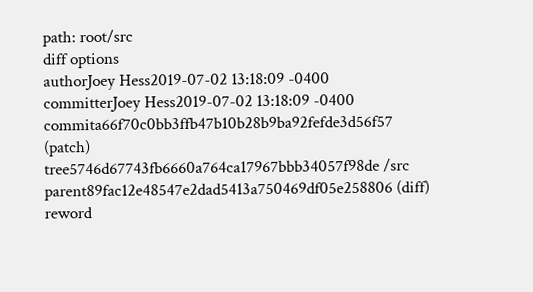path: root/src
diff options
authorJoey Hess2019-07-02 13:18:09 -0400
committerJoey Hess2019-07-02 13:18:09 -0400
commita66f70c0bb3ffb47b10b28b9ba92fefde3d56f57 (patch)
tree5746d67743fb6660a764ca17967bbb34057f98de /src
parent89fac12e48547e2dad5413a750469df05e258806 (diff)
reword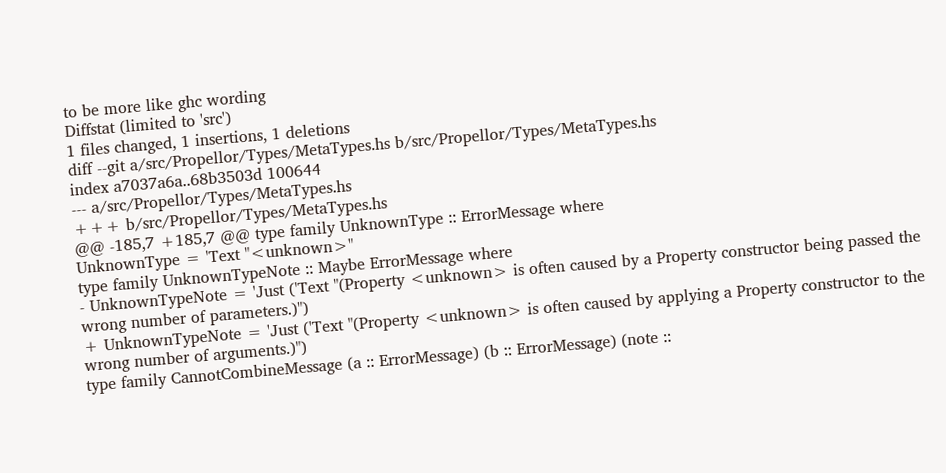to be more like ghc wording
Diffstat (limited to 'src')
1 files changed, 1 insertions, 1 deletions
diff --git a/src/Propellor/Types/MetaTypes.hs b/src/Propellor/Types/MetaTypes.hs
index a7037a6a..68b3503d 100644
--- a/src/Propellor/Types/MetaTypes.hs
+++ b/src/Propellor/Types/MetaTypes.hs
@@ -185,7 +185,7 @@ type family UnknownType :: ErrorMessage where
UnknownType = 'Text "<unknown>"
type family UnknownTypeNote :: Maybe ErrorMessage where
- UnknownTypeNote = 'Just ('Text "(Property <unknown> is often caused by a Property constructor being passed the wrong number of parameters.)")
+ UnknownTypeNote = 'Just ('Text "(Property <unknown> is often caused by applying a Property constructor to the wrong number of arguments.)")
type family CannotCombineMessage (a :: ErrorMessage) (b :: ErrorMessage) (note ::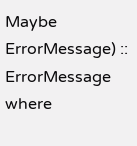Maybe ErrorMessage) :: ErrorMessage where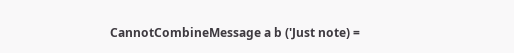CannotCombineMessage a b ('Just note) =